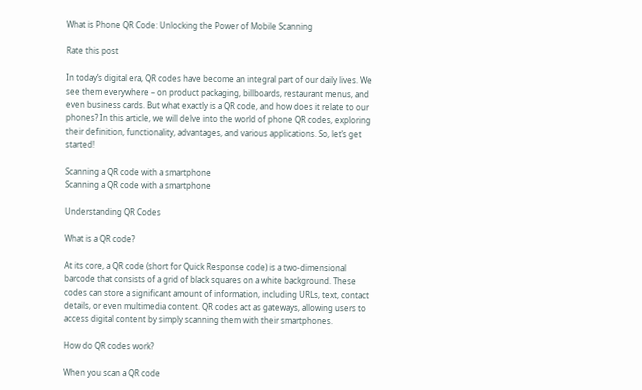What is Phone QR Code: Unlocking the Power of Mobile Scanning

Rate this post

In today’s digital era, QR codes have become an integral part of our daily lives. We see them everywhere – on product packaging, billboards, restaurant menus, and even business cards. But what exactly is a QR code, and how does it relate to our phones? In this article, we will delve into the world of phone QR codes, exploring their definition, functionality, advantages, and various applications. So, let’s get started!

Scanning a QR code with a smartphone
Scanning a QR code with a smartphone

Understanding QR Codes

What is a QR code?

At its core, a QR code (short for Quick Response code) is a two-dimensional barcode that consists of a grid of black squares on a white background. These codes can store a significant amount of information, including URLs, text, contact details, or even multimedia content. QR codes act as gateways, allowing users to access digital content by simply scanning them with their smartphones.

How do QR codes work?

When you scan a QR code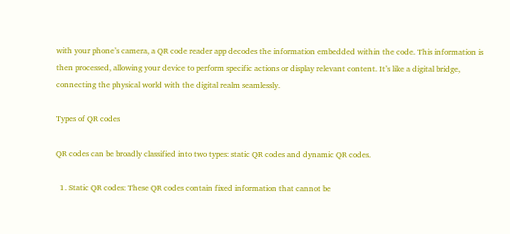with your phone’s camera, a QR code reader app decodes the information embedded within the code. This information is then processed, allowing your device to perform specific actions or display relevant content. It’s like a digital bridge, connecting the physical world with the digital realm seamlessly.

Types of QR codes

QR codes can be broadly classified into two types: static QR codes and dynamic QR codes.

  1. Static QR codes: These QR codes contain fixed information that cannot be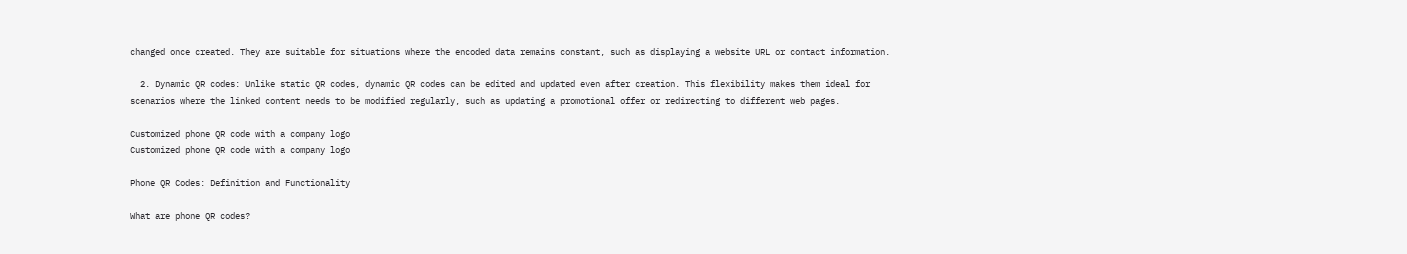changed once created. They are suitable for situations where the encoded data remains constant, such as displaying a website URL or contact information.

  2. Dynamic QR codes: Unlike static QR codes, dynamic QR codes can be edited and updated even after creation. This flexibility makes them ideal for scenarios where the linked content needs to be modified regularly, such as updating a promotional offer or redirecting to different web pages.

Customized phone QR code with a company logo
Customized phone QR code with a company logo

Phone QR Codes: Definition and Functionality

What are phone QR codes?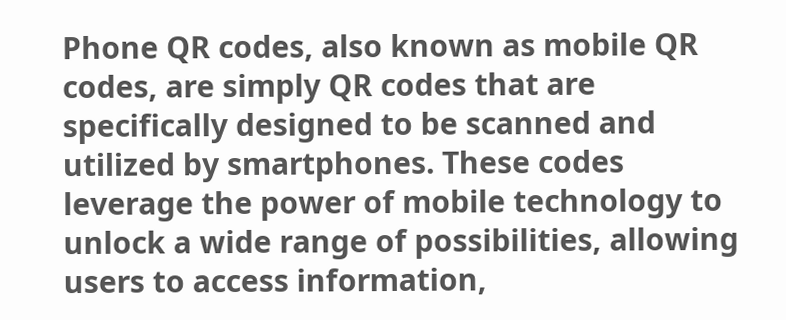Phone QR codes, also known as mobile QR codes, are simply QR codes that are specifically designed to be scanned and utilized by smartphones. These codes leverage the power of mobile technology to unlock a wide range of possibilities, allowing users to access information,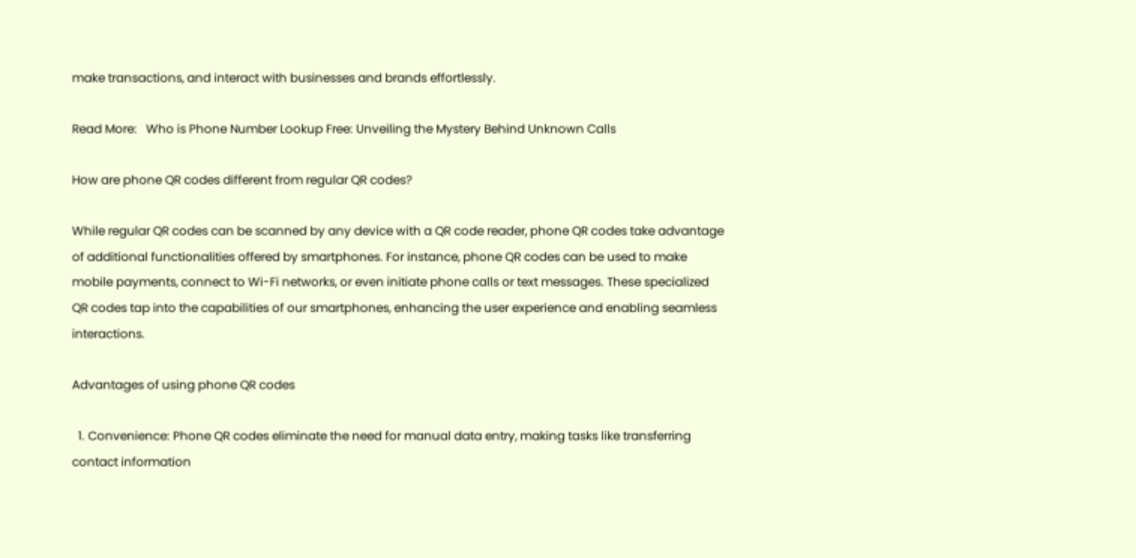make transactions, and interact with businesses and brands effortlessly.

Read More:   Who is Phone Number Lookup Free: Unveiling the Mystery Behind Unknown Calls

How are phone QR codes different from regular QR codes?

While regular QR codes can be scanned by any device with a QR code reader, phone QR codes take advantage of additional functionalities offered by smartphones. For instance, phone QR codes can be used to make mobile payments, connect to Wi-Fi networks, or even initiate phone calls or text messages. These specialized QR codes tap into the capabilities of our smartphones, enhancing the user experience and enabling seamless interactions.

Advantages of using phone QR codes

  1. Convenience: Phone QR codes eliminate the need for manual data entry, making tasks like transferring contact information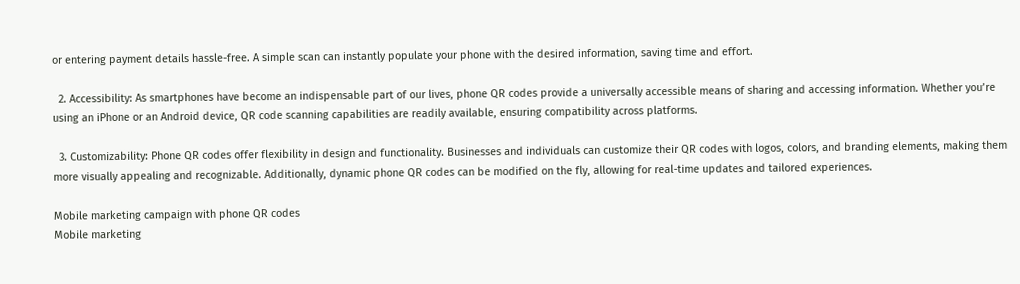or entering payment details hassle-free. A simple scan can instantly populate your phone with the desired information, saving time and effort.

  2. Accessibility: As smartphones have become an indispensable part of our lives, phone QR codes provide a universally accessible means of sharing and accessing information. Whether you’re using an iPhone or an Android device, QR code scanning capabilities are readily available, ensuring compatibility across platforms.

  3. Customizability: Phone QR codes offer flexibility in design and functionality. Businesses and individuals can customize their QR codes with logos, colors, and branding elements, making them more visually appealing and recognizable. Additionally, dynamic phone QR codes can be modified on the fly, allowing for real-time updates and tailored experiences.

Mobile marketing campaign with phone QR codes
Mobile marketing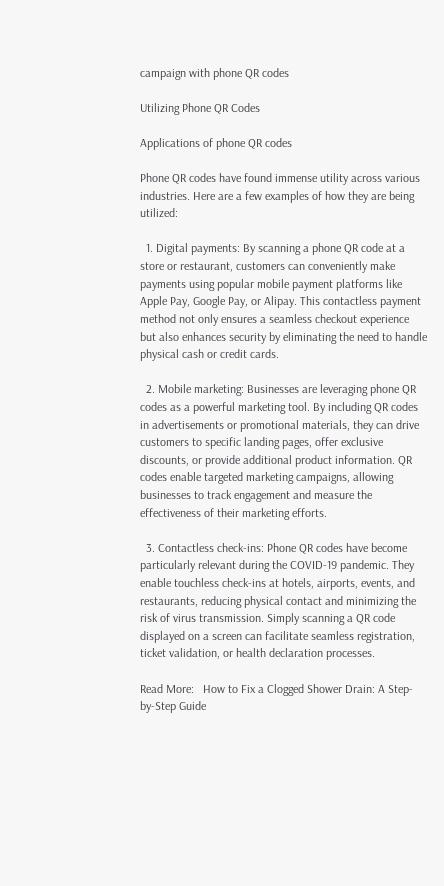campaign with phone QR codes

Utilizing Phone QR Codes

Applications of phone QR codes

Phone QR codes have found immense utility across various industries. Here are a few examples of how they are being utilized:

  1. Digital payments: By scanning a phone QR code at a store or restaurant, customers can conveniently make payments using popular mobile payment platforms like Apple Pay, Google Pay, or Alipay. This contactless payment method not only ensures a seamless checkout experience but also enhances security by eliminating the need to handle physical cash or credit cards.

  2. Mobile marketing: Businesses are leveraging phone QR codes as a powerful marketing tool. By including QR codes in advertisements or promotional materials, they can drive customers to specific landing pages, offer exclusive discounts, or provide additional product information. QR codes enable targeted marketing campaigns, allowing businesses to track engagement and measure the effectiveness of their marketing efforts.

  3. Contactless check-ins: Phone QR codes have become particularly relevant during the COVID-19 pandemic. They enable touchless check-ins at hotels, airports, events, and restaurants, reducing physical contact and minimizing the risk of virus transmission. Simply scanning a QR code displayed on a screen can facilitate seamless registration, ticket validation, or health declaration processes.

Read More:   How to Fix a Clogged Shower Drain: A Step-by-Step Guide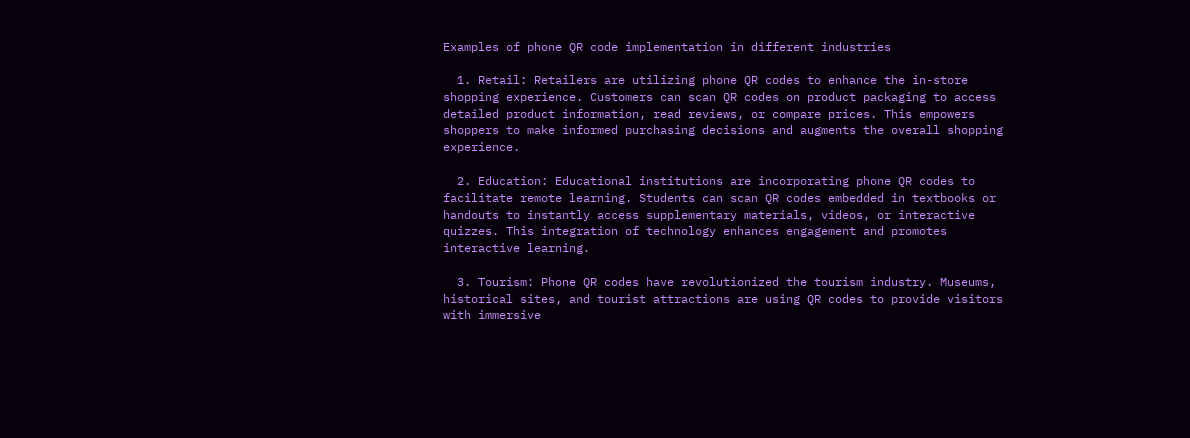Examples of phone QR code implementation in different industries

  1. Retail: Retailers are utilizing phone QR codes to enhance the in-store shopping experience. Customers can scan QR codes on product packaging to access detailed product information, read reviews, or compare prices. This empowers shoppers to make informed purchasing decisions and augments the overall shopping experience.

  2. Education: Educational institutions are incorporating phone QR codes to facilitate remote learning. Students can scan QR codes embedded in textbooks or handouts to instantly access supplementary materials, videos, or interactive quizzes. This integration of technology enhances engagement and promotes interactive learning.

  3. Tourism: Phone QR codes have revolutionized the tourism industry. Museums, historical sites, and tourist attractions are using QR codes to provide visitors with immersive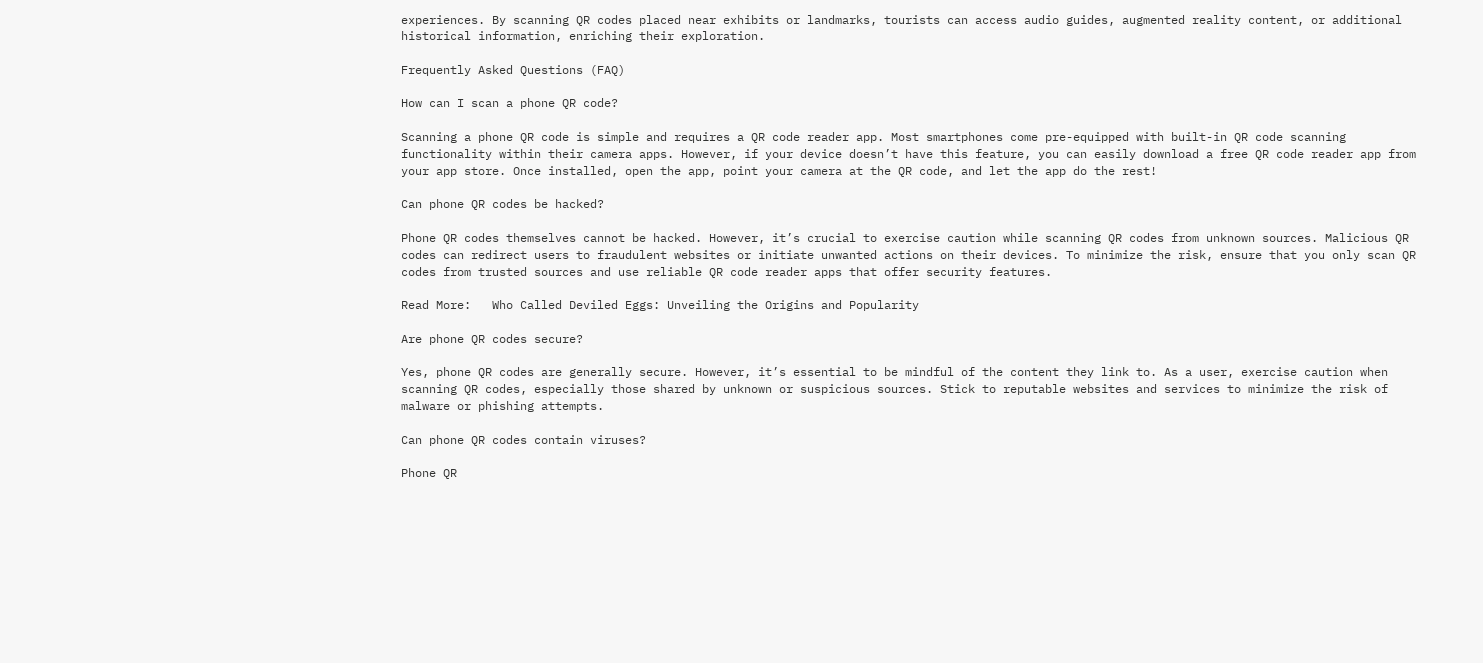experiences. By scanning QR codes placed near exhibits or landmarks, tourists can access audio guides, augmented reality content, or additional historical information, enriching their exploration.

Frequently Asked Questions (FAQ)

How can I scan a phone QR code?

Scanning a phone QR code is simple and requires a QR code reader app. Most smartphones come pre-equipped with built-in QR code scanning functionality within their camera apps. However, if your device doesn’t have this feature, you can easily download a free QR code reader app from your app store. Once installed, open the app, point your camera at the QR code, and let the app do the rest!

Can phone QR codes be hacked?

Phone QR codes themselves cannot be hacked. However, it’s crucial to exercise caution while scanning QR codes from unknown sources. Malicious QR codes can redirect users to fraudulent websites or initiate unwanted actions on their devices. To minimize the risk, ensure that you only scan QR codes from trusted sources and use reliable QR code reader apps that offer security features.

Read More:   Who Called Deviled Eggs: Unveiling the Origins and Popularity

Are phone QR codes secure?

Yes, phone QR codes are generally secure. However, it’s essential to be mindful of the content they link to. As a user, exercise caution when scanning QR codes, especially those shared by unknown or suspicious sources. Stick to reputable websites and services to minimize the risk of malware or phishing attempts.

Can phone QR codes contain viruses?

Phone QR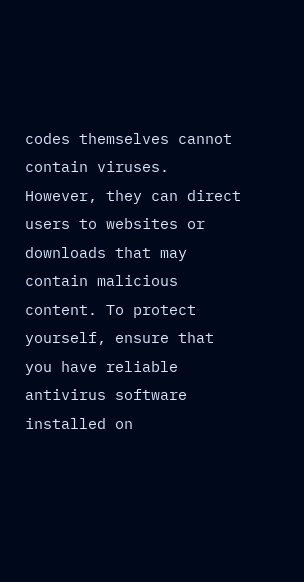codes themselves cannot contain viruses. However, they can direct users to websites or downloads that may contain malicious content. To protect yourself, ensure that you have reliable antivirus software installed on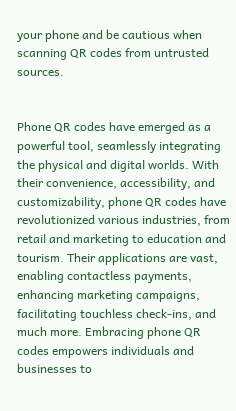your phone and be cautious when scanning QR codes from untrusted sources.


Phone QR codes have emerged as a powerful tool, seamlessly integrating the physical and digital worlds. With their convenience, accessibility, and customizability, phone QR codes have revolutionized various industries, from retail and marketing to education and tourism. Their applications are vast, enabling contactless payments, enhancing marketing campaigns, facilitating touchless check-ins, and much more. Embracing phone QR codes empowers individuals and businesses to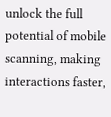unlock the full potential of mobile scanning, making interactions faster,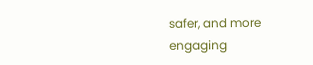safer, and more engaging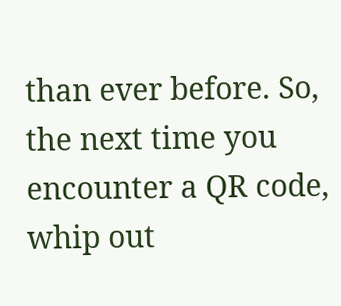than ever before. So, the next time you encounter a QR code, whip out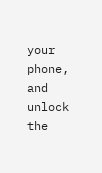your phone, and unlock the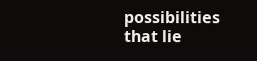possibilities that lie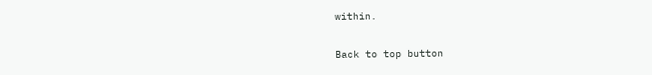within.

Back to top button